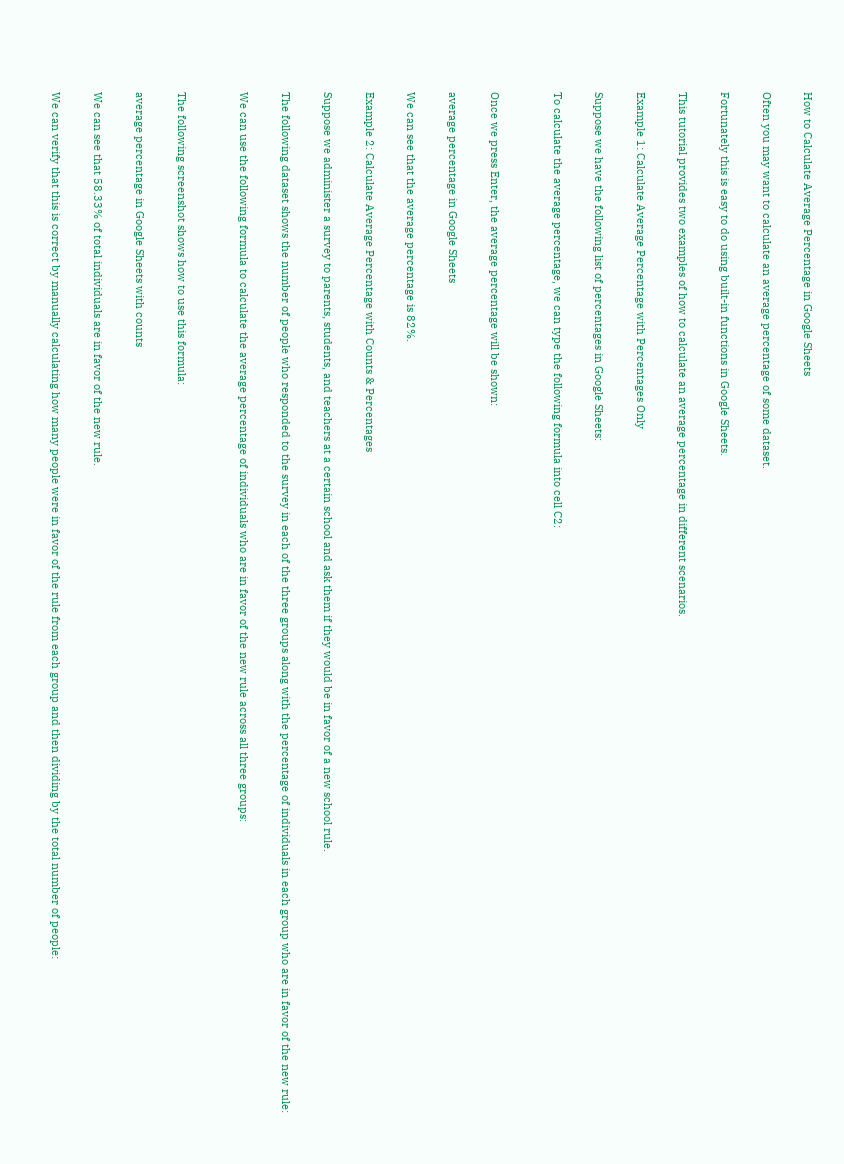How to Calculate Average Percentage in Google Sheets

Often you may want to calculate an average percentage of some dataset.

Fortunately this is easy to do using built-in functions in Google Sheets.

This tutorial provides two examples of how to calculate an average percentage in different scenarios.

Example 1: Calculate Average Percentage with Percentages Only

Suppose we have the following list of percentages in Google Sheets:

To calculate the average percentage, we can type the following formula into cell C2:


Once we press Enter, the average percentage will be shown:

average percentage in Google Sheets

We can see that the average percentage is 82%.

Example 2: Calculate Average Percentage with Counts & Percentages

Suppose we administer a survey to parents, students, and teachers at a certain school and ask them if they would be in favor of a new school rule.

The following dataset shows the number of people who responded to the survey in each of the three groups along with the percentage of individuals in each group who are in favor of the new rule:

We can use the following formula to calculate the average percentage of individuals who are in favor of the new rule across all three groups:


The following screenshot shows how to use this formula:

average percentage in Google Sheets with counts

We can see that 58.33% of total individuals are in favor of the new rule.

We can verify that this is correct by manually calculating how many people were in favor of the rule from each group and then dividing by the total number of people: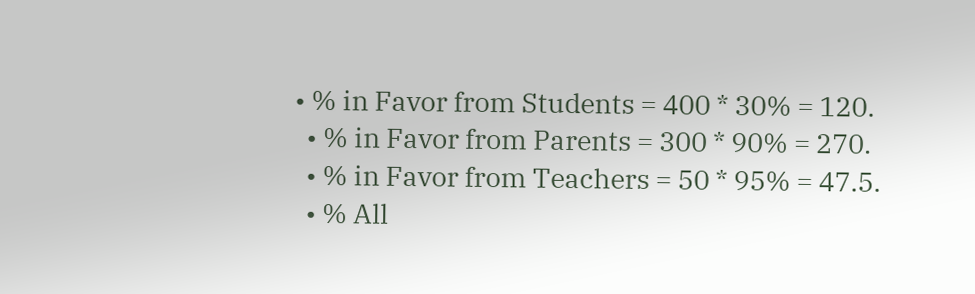• % in Favor from Students = 400 * 30% = 120.
  • % in Favor from Parents = 300 * 90% = 270.
  • % in Favor from Teachers = 50 * 95% = 47.5.
  • % All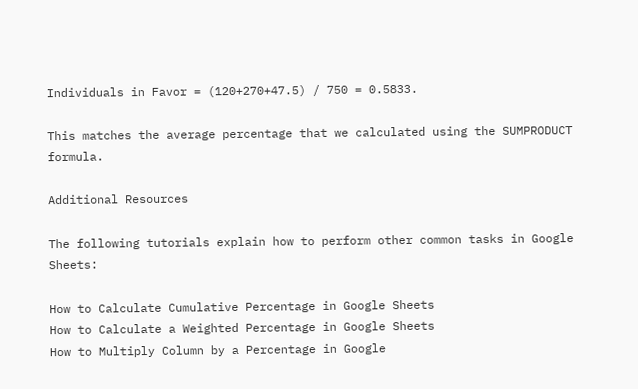Individuals in Favor = (120+270+47.5) / 750 = 0.5833.

This matches the average percentage that we calculated using the SUMPRODUCT formula.

Additional Resources

The following tutorials explain how to perform other common tasks in Google Sheets:

How to Calculate Cumulative Percentage in Google Sheets
How to Calculate a Weighted Percentage in Google Sheets
How to Multiply Column by a Percentage in Google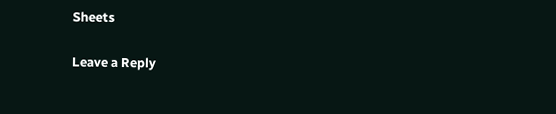Sheets

Leave a Reply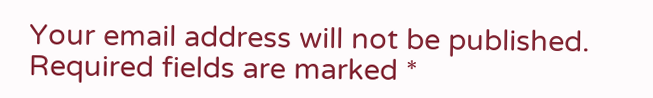Your email address will not be published. Required fields are marked *